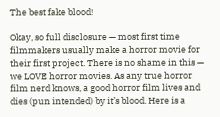The best fake blood!

Okay, so full disclosure — most first time filmmakers usually make a horror movie for their first project. There is no shame in this — we LOVE horror movies. As any true horror film nerd knows, a good horror film lives and dies (pun intended) by it’s blood. Here is a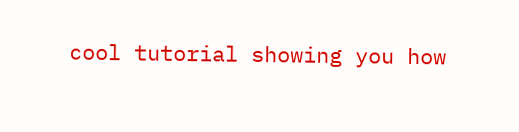cool tutorial showing you how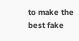to make the best fake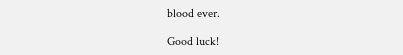blood ever.

Good luck!